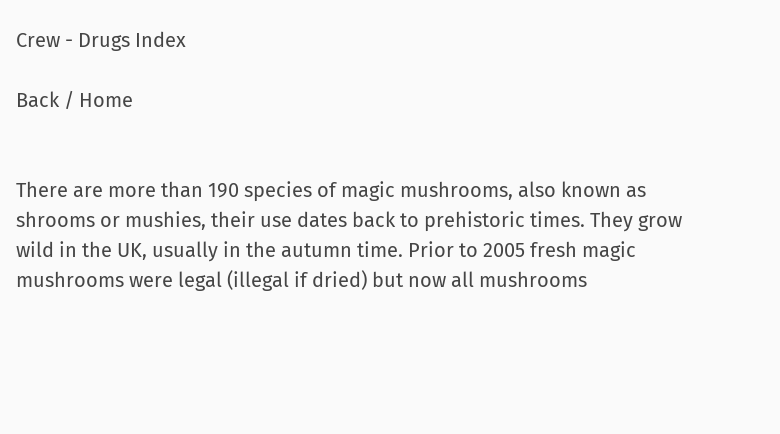Crew - Drugs Index

Back / Home


There are more than 190 species of magic mushrooms, also known as shrooms or mushies, their use dates back to prehistoric times. They grow wild in the UK, usually in the autumn time. Prior to 2005 fresh magic mushrooms were legal (illegal if dried) but now all mushrooms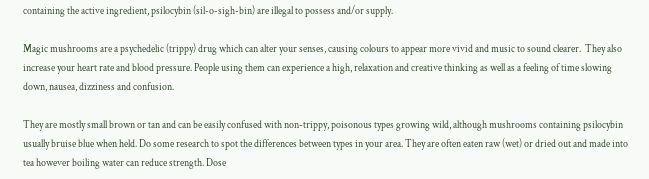containing the active ingredient, psilocybin (sil-o-sigh-bin) are illegal to possess and/or supply.

Magic mushrooms are a psychedelic (trippy) drug which can alter your senses, causing colours to appear more vivid and music to sound clearer.  They also increase your heart rate and blood pressure. People using them can experience a high, relaxation and creative thinking as well as a feeling of time slowing down, nausea, dizziness and confusion.

They are mostly small brown or tan and can be easily confused with non-trippy, poisonous types growing wild, although mushrooms containing psilocybin usually bruise blue when held. Do some research to spot the differences between types in your area. They are often eaten raw (wet) or dried out and made into tea however boiling water can reduce strength. Dose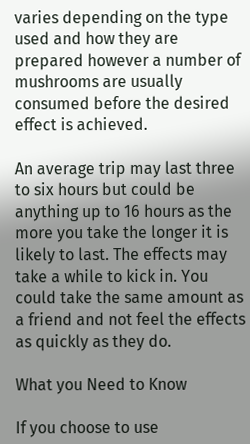varies depending on the type used and how they are prepared however a number of mushrooms are usually consumed before the desired effect is achieved.

An average trip may last three to six hours but could be anything up to 16 hours as the more you take the longer it is likely to last. The effects may take a while to kick in. You could take the same amount as a friend and not feel the effects as quickly as they do.

What you Need to Know

If you choose to use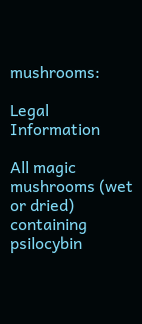mushrooms:

Legal Information

All magic mushrooms (wet or dried) containing psilocybin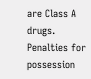are Class A drugs.  Penalties for possession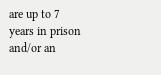are up to 7 years in prison and/or an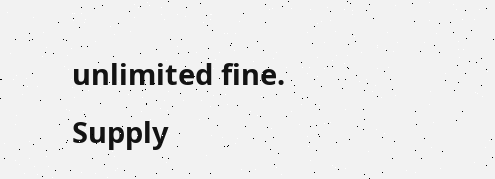unlimited fine. Supply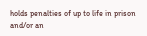holds penalties of up to life in prison and/or an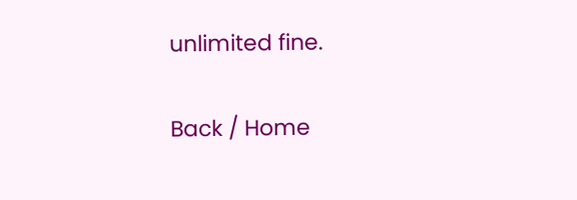unlimited fine.

Back / Home